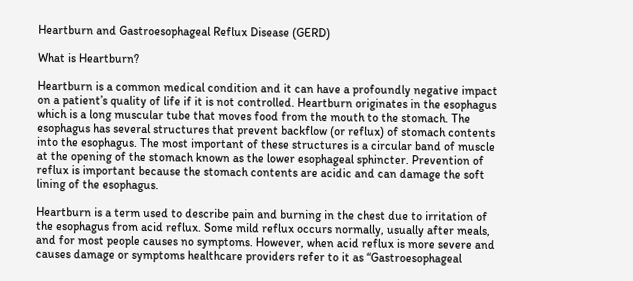Heartburn and Gastroesophageal Reflux Disease (GERD)

What is Heartburn?

Heartburn is a common medical condition and it can have a profoundly negative impact on a patient’s quality of life if it is not controlled. Heartburn originates in the esophagus which is a long muscular tube that moves food from the mouth to the stomach. The esophagus has several structures that prevent backflow (or reflux) of stomach contents into the esophagus. The most important of these structures is a circular band of muscle at the opening of the stomach known as the lower esophageal sphincter. Prevention of reflux is important because the stomach contents are acidic and can damage the soft lining of the esophagus.

Heartburn is a term used to describe pain and burning in the chest due to irritation of the esophagus from acid reflux. Some mild reflux occurs normally, usually after meals, and for most people causes no symptoms. However, when acid reflux is more severe and causes damage or symptoms healthcare providers refer to it as “Gastroesophageal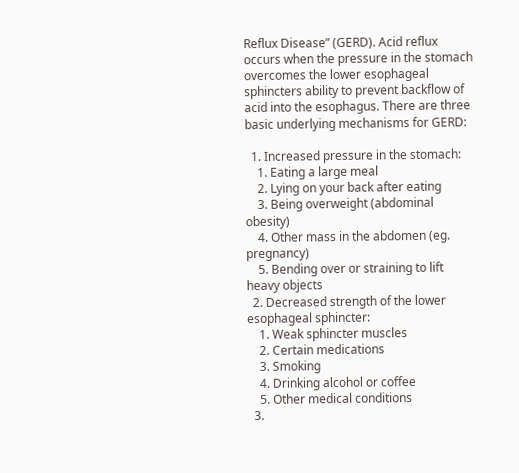Reflux Disease” (GERD). Acid reflux occurs when the pressure in the stomach overcomes the lower esophageal sphincters ability to prevent backflow of acid into the esophagus. There are three basic underlying mechanisms for GERD:

  1. Increased pressure in the stomach:
    1. Eating a large meal
    2. Lying on your back after eating
    3. Being overweight (abdominal obesity)
    4. Other mass in the abdomen (eg. pregnancy)
    5. Bending over or straining to lift heavy objects
  2. Decreased strength of the lower esophageal sphincter:
    1. Weak sphincter muscles
    2. Certain medications
    3. Smoking
    4. Drinking alcohol or coffee
    5. Other medical conditions
  3.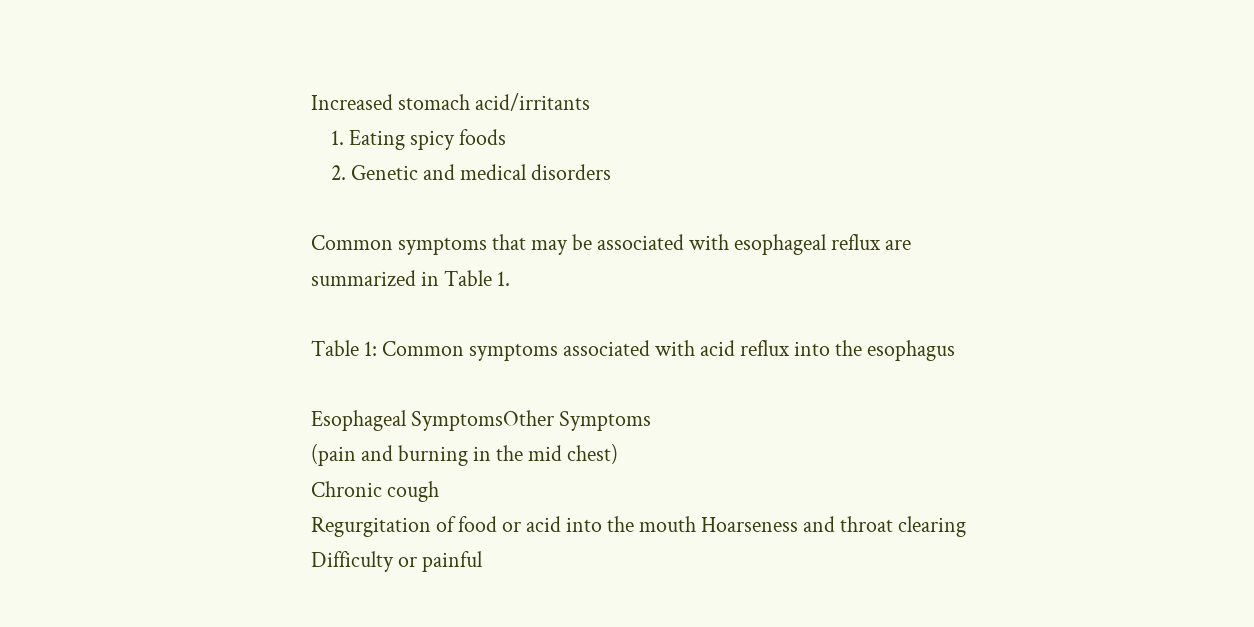Increased stomach acid/irritants
    1. Eating spicy foods
    2. Genetic and medical disorders

Common symptoms that may be associated with esophageal reflux are summarized in Table 1.

Table 1: Common symptoms associated with acid reflux into the esophagus

Esophageal SymptomsOther Symptoms
(pain and burning in the mid chest)
Chronic cough
Regurgitation of food or acid into the mouth Hoarseness and throat clearing
Difficulty or painful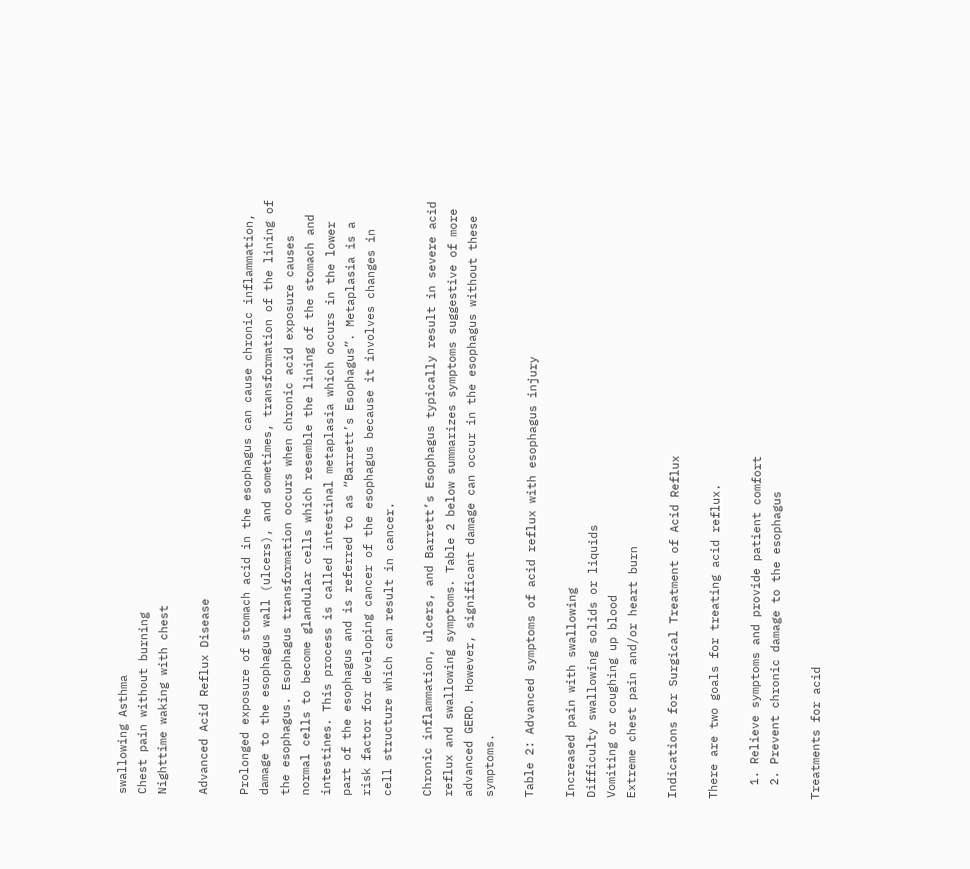swallowing Asthma
Chest pain without burning
Nighttime waking with chest

Advanced Acid Reflux Disease

Prolonged exposure of stomach acid in the esophagus can cause chronic inflammation, damage to the esophagus wall (ulcers), and sometimes, transformation of the lining of the esophagus. Esophagus transformation occurs when chronic acid exposure causes normal cells to become glandular cells which resemble the lining of the stomach and intestines. This process is called intestinal metaplasia which occurs in the lower part of the esophagus and is referred to as “Barrett’s Esophagus”. Metaplasia is a risk factor for developing cancer of the esophagus because it involves changes in cell structure which can result in cancer.

Chronic inflammation, ulcers, and Barrett’s Esophagus typically result in severe acid reflux and swallowing symptoms. Table 2 below summarizes symptoms suggestive of more advanced GERD. However, significant damage can occur in the esophagus without these symptoms.

Table 2: Advanced symptoms of acid reflux with esophagus injury

Increased pain with swallowing
Difficulty swallowing solids or liquids
Vomiting or coughing up blood
Extreme chest pain and/or heart burn

Indications for Surgical Treatment of Acid Reflux

There are two goals for treating acid reflux.

  1. Relieve symptoms and provide patient comfort
  2. Prevent chronic damage to the esophagus

Treatments for acid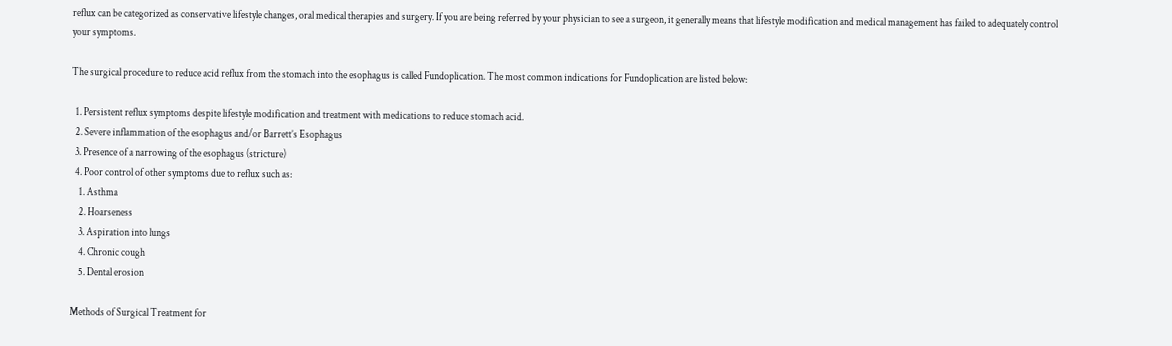reflux can be categorized as conservative lifestyle changes, oral medical therapies and surgery. If you are being referred by your physician to see a surgeon, it generally means that lifestyle modification and medical management has failed to adequately control your symptoms.

The surgical procedure to reduce acid reflux from the stomach into the esophagus is called Fundoplication. The most common indications for Fundoplication are listed below:

  1. Persistent reflux symptoms despite lifestyle modification and treatment with medications to reduce stomach acid.
  2. Severe inflammation of the esophagus and/or Barrett’s Esophagus
  3. Presence of a narrowing of the esophagus (stricture)
  4. Poor control of other symptoms due to reflux such as:
    1. Asthma
    2. Hoarseness
    3. Aspiration into lungs
    4. Chronic cough
    5. Dental erosion

Methods of Surgical Treatment for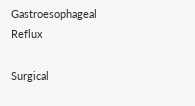Gastroesophageal Reflux

Surgical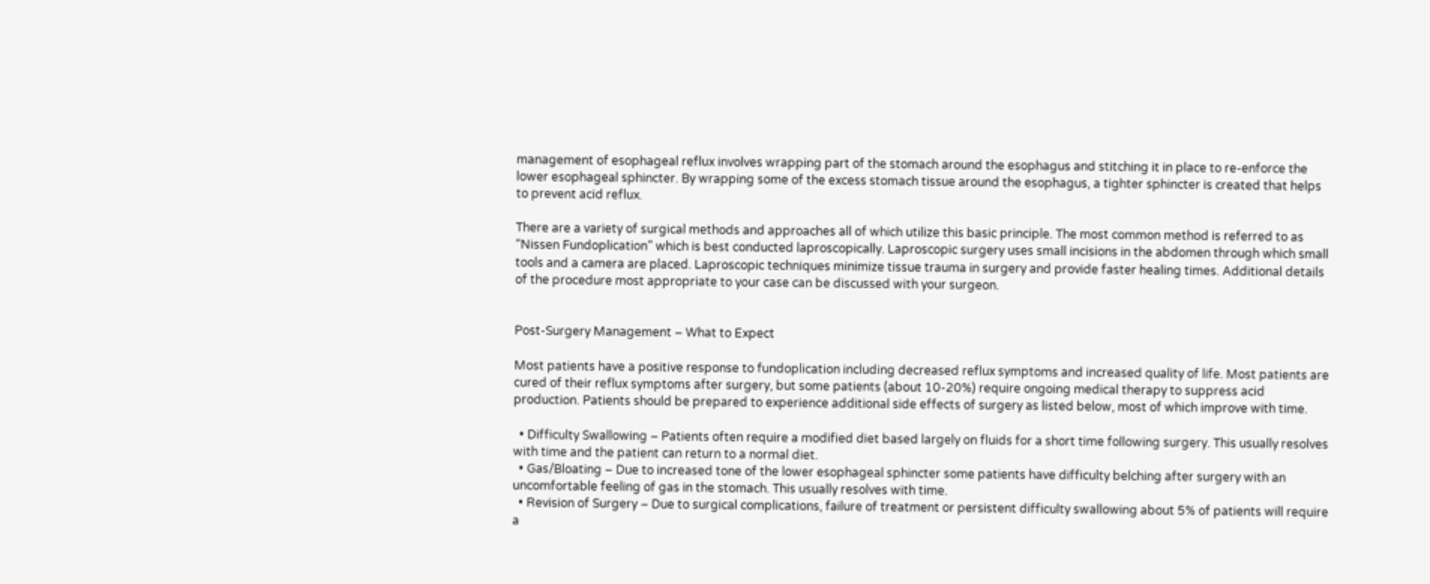management of esophageal reflux involves wrapping part of the stomach around the esophagus and stitching it in place to re-enforce the lower esophageal sphincter. By wrapping some of the excess stomach tissue around the esophagus, a tighter sphincter is created that helps to prevent acid reflux.

There are a variety of surgical methods and approaches all of which utilize this basic principle. The most common method is referred to as “Nissen Fundoplication” which is best conducted laproscopically. Laproscopic surgery uses small incisions in the abdomen through which small tools and a camera are placed. Laproscopic techniques minimize tissue trauma in surgery and provide faster healing times. Additional details of the procedure most appropriate to your case can be discussed with your surgeon.


Post-Surgery Management – What to Expect

Most patients have a positive response to fundoplication including decreased reflux symptoms and increased quality of life. Most patients are cured of their reflux symptoms after surgery, but some patients (about 10-20%) require ongoing medical therapy to suppress acid production. Patients should be prepared to experience additional side effects of surgery as listed below, most of which improve with time.

  • Difficulty Swallowing – Patients often require a modified diet based largely on fluids for a short time following surgery. This usually resolves with time and the patient can return to a normal diet.
  • Gas/Bloating – Due to increased tone of the lower esophageal sphincter some patients have difficulty belching after surgery with an uncomfortable feeling of gas in the stomach. This usually resolves with time.
  • Revision of Surgery – Due to surgical complications, failure of treatment or persistent difficulty swallowing about 5% of patients will require a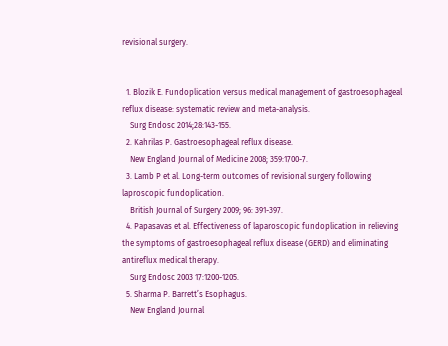revisional surgery.


  1. Blozik E. Fundoplication versus medical management of gastroesophageal reflux disease: systematic review and meta-analysis.
    Surg Endosc 2014;28:143-155.
  2. Kahrilas P. Gastroesophageal reflux disease.
    New England Journal of Medicine 2008; 359:1700-7.
  3. Lamb P et al. Long-term outcomes of revisional surgery following laproscopic fundoplication.
    British Journal of Surgery 2009; 96: 391-397.
  4. Papasavas et al. Effectiveness of laparoscopic fundoplication in relieving the symptoms of gastroesophageal reflux disease (GERD) and eliminating antireflux medical therapy.
    Surg Endosc 2003 17:1200-1205.
  5. Sharma P. Barrett’s Esophagus.
    New England Journal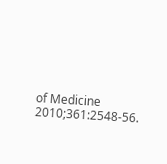of Medicine 2010;361:2548-56.